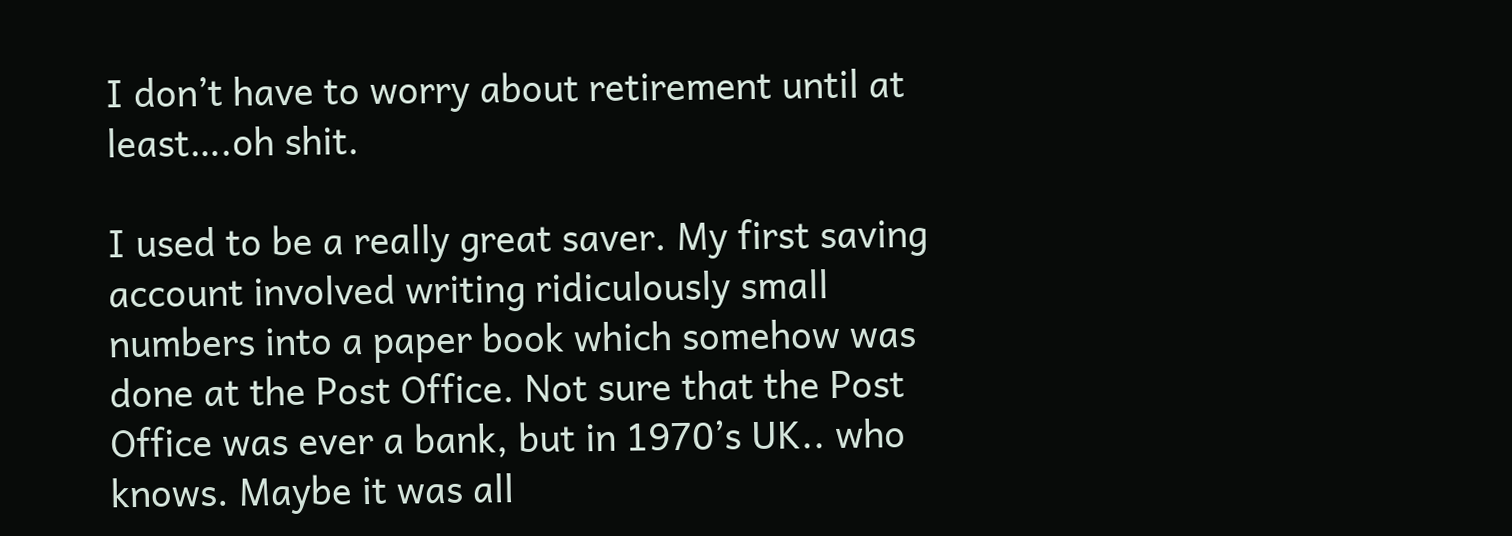I don’t have to worry about retirement until at least….oh shit.

I used to be a really great saver. My first saving account involved writing ridiculously small numbers into a paper book which somehow was done at the Post Office. Not sure that the Post Office was ever a bank, but in 1970’s UK.. who knows. Maybe it was all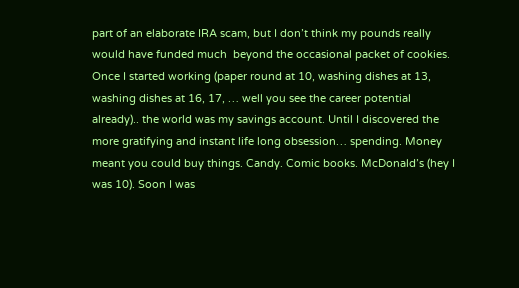part of an elaborate IRA scam, but I don’t think my pounds really would have funded much  beyond the occasional packet of cookies.
Once I started working (paper round at 10, washing dishes at 13, washing dishes at 16, 17, … well you see the career potential already).. the world was my savings account. Until I discovered the more gratifying and instant life long obsession… spending. Money meant you could buy things. Candy. Comic books. McDonald’s (hey I was 10). Soon I was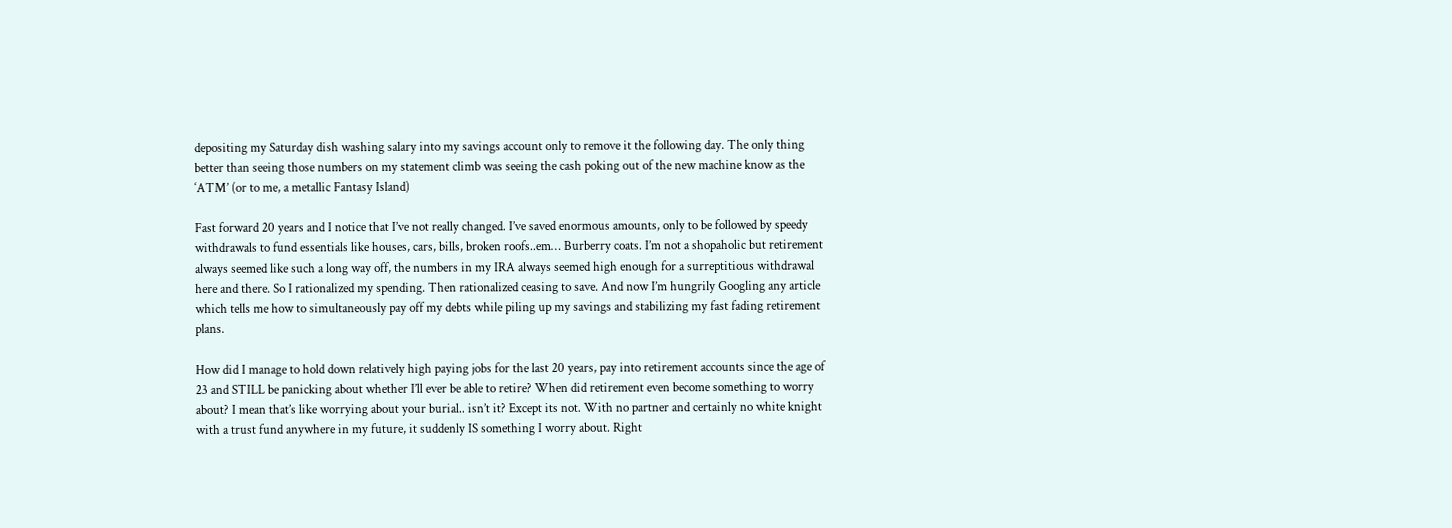depositing my Saturday dish washing salary into my savings account only to remove it the following day. The only thing better than seeing those numbers on my statement climb was seeing the cash poking out of the new machine know as the ‘ATM’ (or to me, a metallic Fantasy Island)

Fast forward 20 years and I notice that I’ve not really changed. I’ve saved enormous amounts, only to be followed by speedy withdrawals to fund essentials like houses, cars, bills, broken roofs..em… Burberry coats. I’m not a shopaholic but retirement always seemed like such a long way off, the numbers in my IRA always seemed high enough for a surreptitious withdrawal here and there. So I rationalized my spending. Then rationalized ceasing to save. And now I’m hungrily Googling any article which tells me how to simultaneously pay off my debts while piling up my savings and stabilizing my fast fading retirement plans.

How did I manage to hold down relatively high paying jobs for the last 20 years, pay into retirement accounts since the age of 23 and STILL be panicking about whether I’ll ever be able to retire? When did retirement even become something to worry about? I mean that’s like worrying about your burial.. isn’t it? Except its not. With no partner and certainly no white knight with a trust fund anywhere in my future, it suddenly IS something I worry about. Right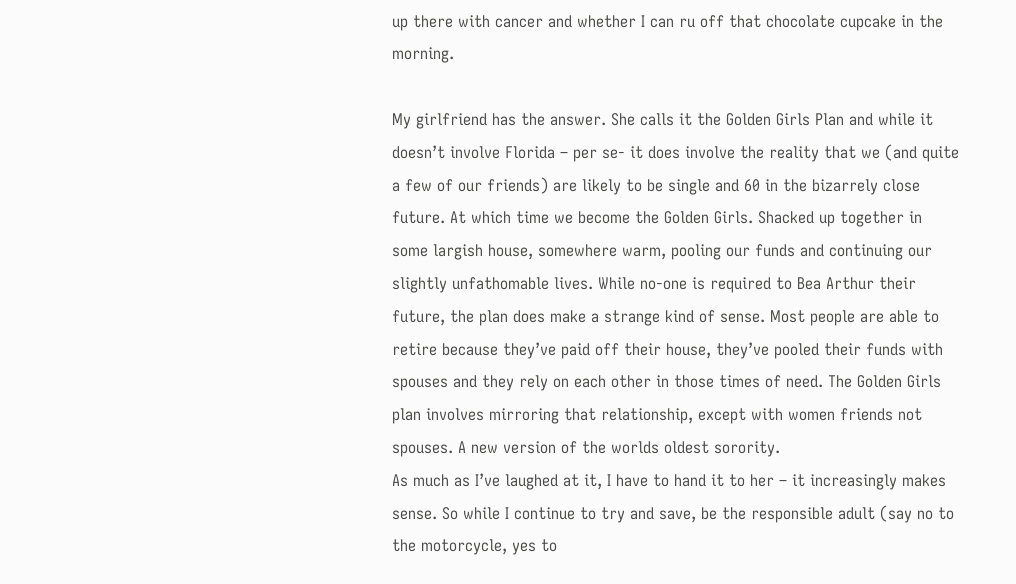up there with cancer and whether I can ru off that chocolate cupcake in the morning.

My girlfriend has the answer. She calls it the Golden Girls Plan and while it doesn’t involve Florida – per se- it does involve the reality that we (and quite a few of our friends) are likely to be single and 60 in the bizarrely close future. At which time we become the Golden Girls. Shacked up together in some largish house, somewhere warm, pooling our funds and continuing our slightly unfathomable lives. While no-one is required to Bea Arthur their future, the plan does make a strange kind of sense. Most people are able to retire because they’ve paid off their house, they’ve pooled their funds with spouses and they rely on each other in those times of need. The Golden Girls plan involves mirroring that relationship, except with women friends not spouses. A new version of the worlds oldest sorority.
As much as I’ve laughed at it, I have to hand it to her – it increasingly makes sense. So while I continue to try and save, be the responsible adult (say no to the motorcycle, yes to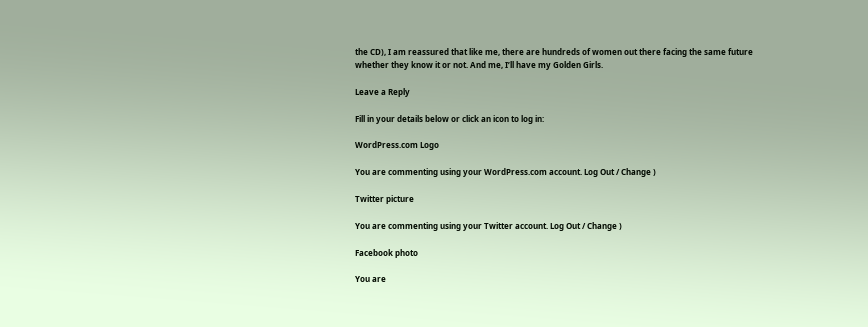the CD), I am reassured that like me, there are hundreds of women out there facing the same future whether they know it or not. And me, I’ll have my Golden Girls.

Leave a Reply

Fill in your details below or click an icon to log in:

WordPress.com Logo

You are commenting using your WordPress.com account. Log Out / Change )

Twitter picture

You are commenting using your Twitter account. Log Out / Change )

Facebook photo

You are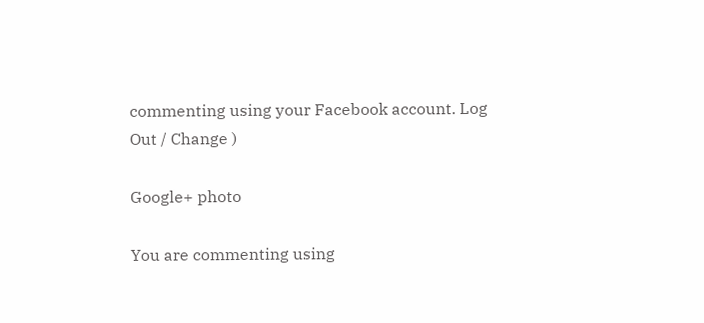commenting using your Facebook account. Log Out / Change )

Google+ photo

You are commenting using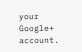your Google+ account.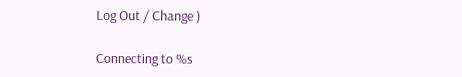Log Out / Change )

Connecting to %s